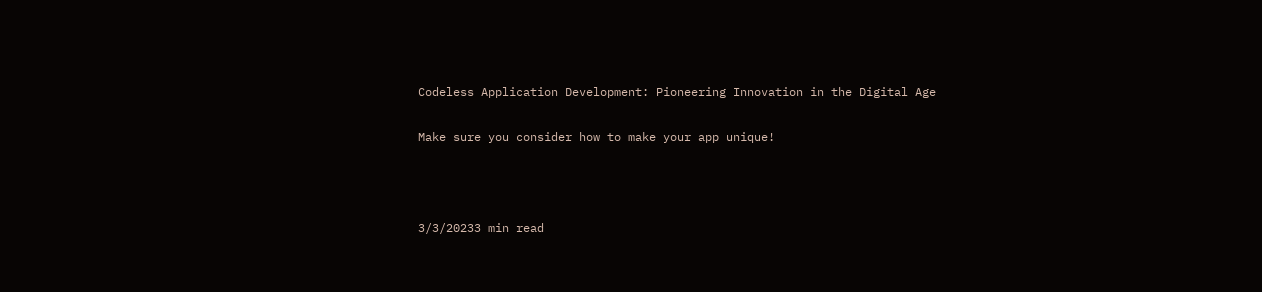Codeless Application Development: Pioneering Innovation in the Digital Age

Make sure you consider how to make your app unique!



3/3/20233 min read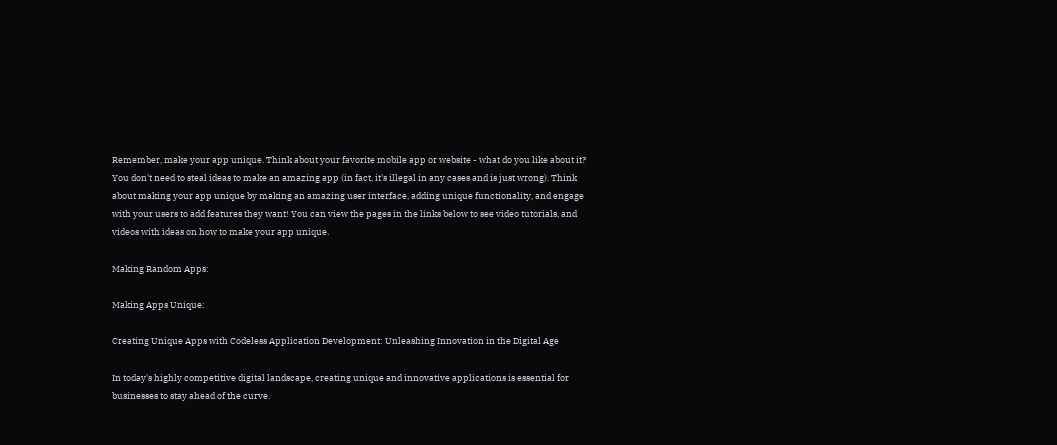Remember, make your app unique. Think about your favorite mobile app or website - what do you like about it? You don't need to steal ideas to make an amazing app (in fact, it's illegal in any cases and is just wrong). Think about making your app unique by making an amazing user interface, adding unique functionality, and engage with your users to add features they want! You can view the pages in the links below to see video tutorials, and videos with ideas on how to make your app unique.

Making Random Apps:

Making Apps Unique:

Creating Unique Apps with Codeless Application Development: Unleashing Innovation in the Digital Age

In today's highly competitive digital landscape, creating unique and innovative applications is essential for businesses to stay ahead of the curve.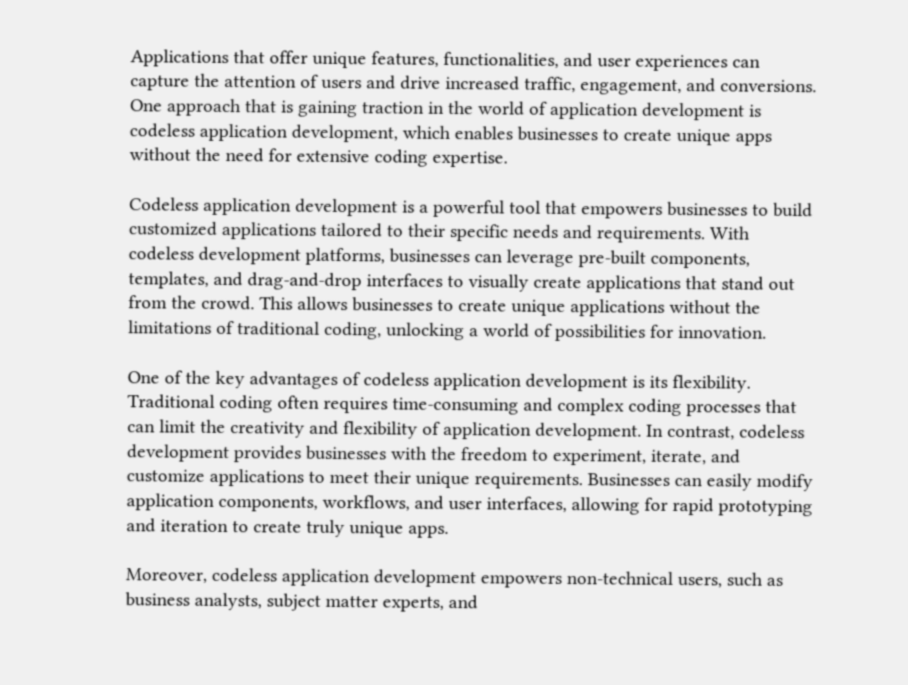Applications that offer unique features, functionalities, and user experiences can capture the attention of users and drive increased traffic, engagement, and conversions. One approach that is gaining traction in the world of application development is codeless application development, which enables businesses to create unique apps without the need for extensive coding expertise.

Codeless application development is a powerful tool that empowers businesses to build customized applications tailored to their specific needs and requirements. With codeless development platforms, businesses can leverage pre-built components, templates, and drag-and-drop interfaces to visually create applications that stand out from the crowd. This allows businesses to create unique applications without the limitations of traditional coding, unlocking a world of possibilities for innovation.

One of the key advantages of codeless application development is its flexibility. Traditional coding often requires time-consuming and complex coding processes that can limit the creativity and flexibility of application development. In contrast, codeless development provides businesses with the freedom to experiment, iterate, and customize applications to meet their unique requirements. Businesses can easily modify application components, workflows, and user interfaces, allowing for rapid prototyping and iteration to create truly unique apps.

Moreover, codeless application development empowers non-technical users, such as business analysts, subject matter experts, and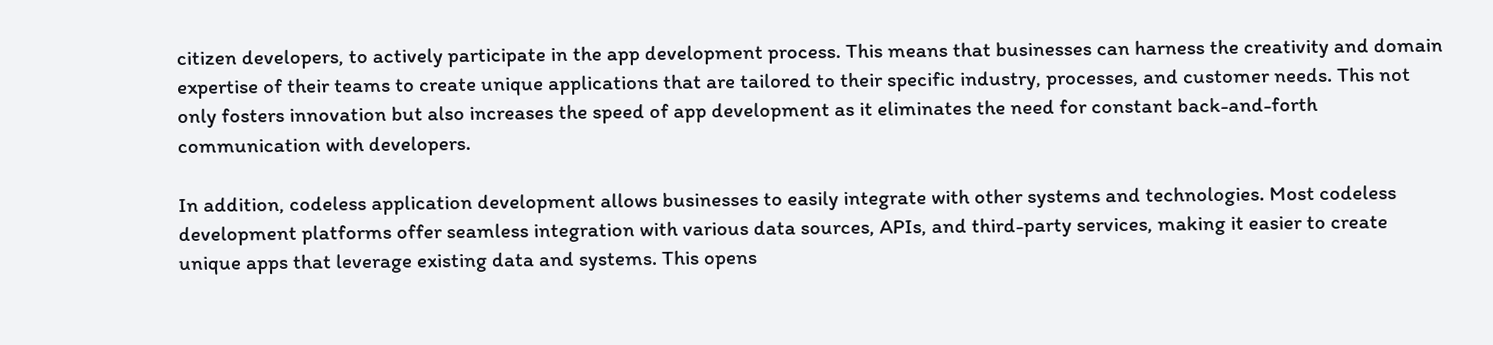citizen developers, to actively participate in the app development process. This means that businesses can harness the creativity and domain expertise of their teams to create unique applications that are tailored to their specific industry, processes, and customer needs. This not only fosters innovation but also increases the speed of app development as it eliminates the need for constant back-and-forth communication with developers.

In addition, codeless application development allows businesses to easily integrate with other systems and technologies. Most codeless development platforms offer seamless integration with various data sources, APIs, and third-party services, making it easier to create unique apps that leverage existing data and systems. This opens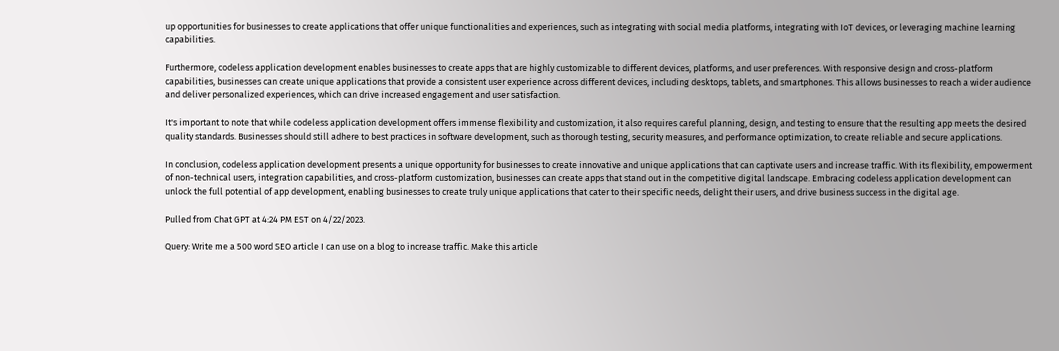up opportunities for businesses to create applications that offer unique functionalities and experiences, such as integrating with social media platforms, integrating with IoT devices, or leveraging machine learning capabilities.

Furthermore, codeless application development enables businesses to create apps that are highly customizable to different devices, platforms, and user preferences. With responsive design and cross-platform capabilities, businesses can create unique applications that provide a consistent user experience across different devices, including desktops, tablets, and smartphones. This allows businesses to reach a wider audience and deliver personalized experiences, which can drive increased engagement and user satisfaction.

It's important to note that while codeless application development offers immense flexibility and customization, it also requires careful planning, design, and testing to ensure that the resulting app meets the desired quality standards. Businesses should still adhere to best practices in software development, such as thorough testing, security measures, and performance optimization, to create reliable and secure applications.

In conclusion, codeless application development presents a unique opportunity for businesses to create innovative and unique applications that can captivate users and increase traffic. With its flexibility, empowerment of non-technical users, integration capabilities, and cross-platform customization, businesses can create apps that stand out in the competitive digital landscape. Embracing codeless application development can unlock the full potential of app development, enabling businesses to create truly unique applications that cater to their specific needs, delight their users, and drive business success in the digital age.

Pulled from Chat GPT at 4:24 PM EST on 4/22/2023.

Query: Write me a 500 word SEO article I can use on a blog to increase traffic. Make this article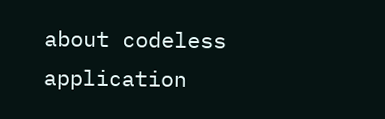about codeless application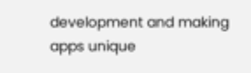development and making apps unique